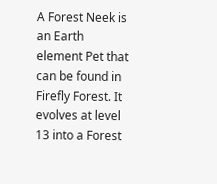A Forest Neek is an Earth element Pet that can be found in Firefly Forest. It evolves at level 13 into a Forest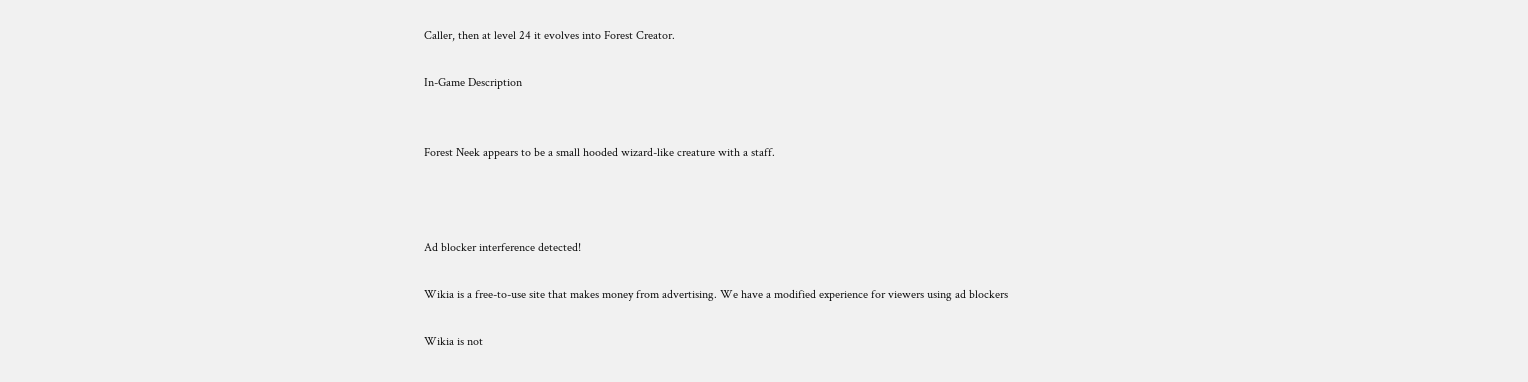Caller, then at level 24 it evolves into Forest Creator.

In-Game Description


Forest Neek appears to be a small hooded wizard-like creature with a staff.



Ad blocker interference detected!

Wikia is a free-to-use site that makes money from advertising. We have a modified experience for viewers using ad blockers

Wikia is not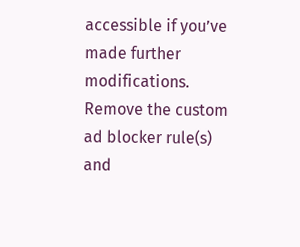accessible if you’ve made further modifications. Remove the custom ad blocker rule(s) and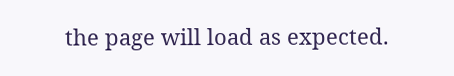the page will load as expected.